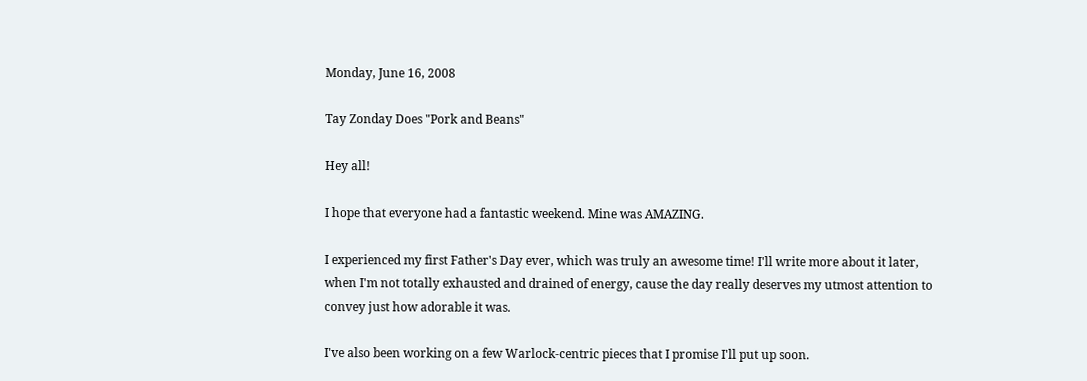Monday, June 16, 2008

Tay Zonday Does "Pork and Beans"

Hey all!

I hope that everyone had a fantastic weekend. Mine was AMAZING.

I experienced my first Father's Day ever, which was truly an awesome time! I'll write more about it later, when I'm not totally exhausted and drained of energy, cause the day really deserves my utmost attention to convey just how adorable it was.

I've also been working on a few Warlock-centric pieces that I promise I'll put up soon.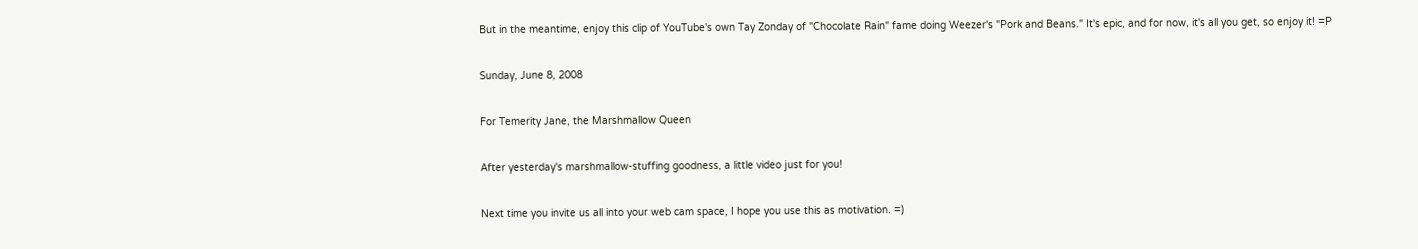But in the meantime, enjoy this clip of YouTube's own Tay Zonday of "Chocolate Rain" fame doing Weezer's "Pork and Beans." It's epic, and for now, it's all you get, so enjoy it! =P

Sunday, June 8, 2008

For Temerity Jane, the Marshmallow Queen

After yesterday's marshmallow-stuffing goodness, a little video just for you!

Next time you invite us all into your web cam space, I hope you use this as motivation. =)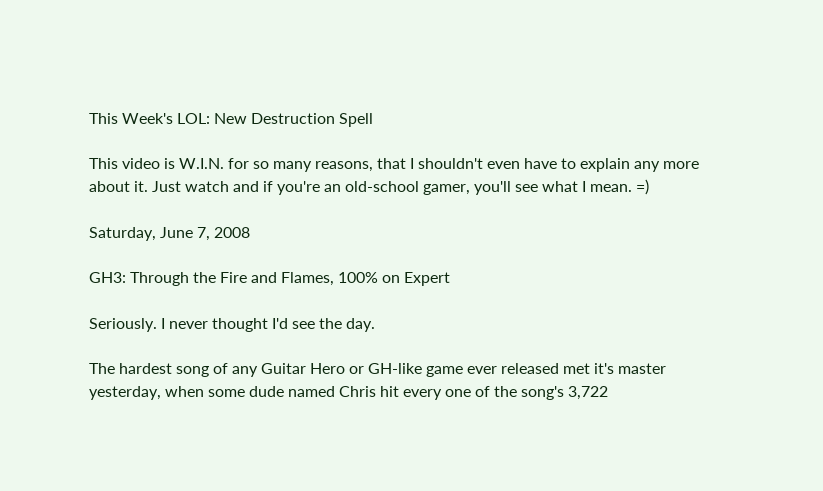This Week's LOL: New Destruction Spell

This video is W.I.N. for so many reasons, that I shouldn't even have to explain any more about it. Just watch and if you're an old-school gamer, you'll see what I mean. =)

Saturday, June 7, 2008

GH3: Through the Fire and Flames, 100% on Expert

Seriously. I never thought I'd see the day.

The hardest song of any Guitar Hero or GH-like game ever released met it's master yesterday, when some dude named Chris hit every one of the song's 3,722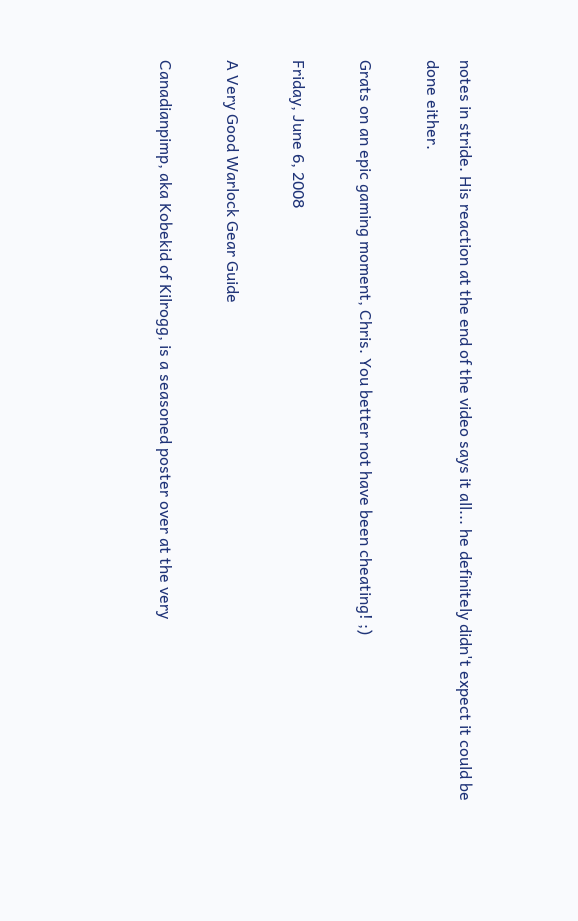notes in stride. His reaction at the end of the video says it all... he definitely didn't expect it could be done either.

Grats on an epic gaming moment, Chris. You better not have been cheating! ;)

Friday, June 6, 2008

A Very Good Warlock Gear Guide

Canadianpimp, aka Kobekid of Kilrogg, is a seasoned poster over at the very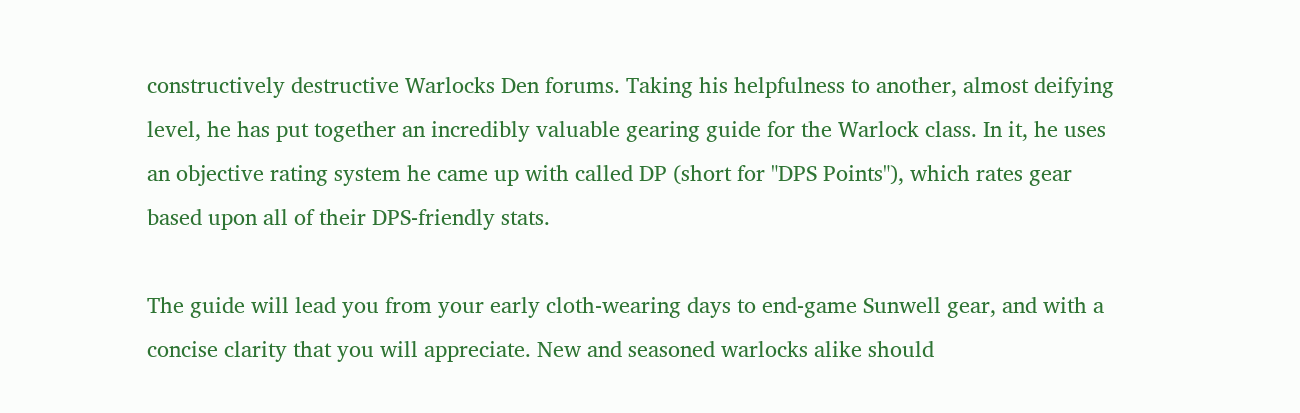constructively destructive Warlocks Den forums. Taking his helpfulness to another, almost deifying level, he has put together an incredibly valuable gearing guide for the Warlock class. In it, he uses an objective rating system he came up with called DP (short for "DPS Points"), which rates gear based upon all of their DPS-friendly stats.

The guide will lead you from your early cloth-wearing days to end-game Sunwell gear, and with a concise clarity that you will appreciate. New and seasoned warlocks alike should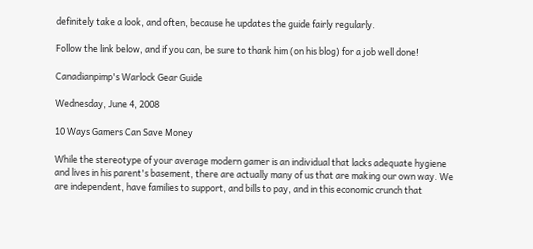definitely take a look, and often, because he updates the guide fairly regularly.

Follow the link below, and if you can, be sure to thank him (on his blog) for a job well done!

Canadianpimp's Warlock Gear Guide

Wednesday, June 4, 2008

10 Ways Gamers Can Save Money

While the stereotype of your average modern gamer is an individual that lacks adequate hygiene and lives in his parent's basement, there are actually many of us that are making our own way. We are independent, have families to support, and bills to pay, and in this economic crunch that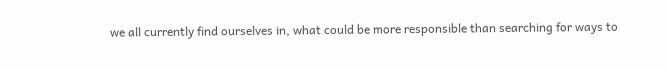we all currently find ourselves in, what could be more responsible than searching for ways to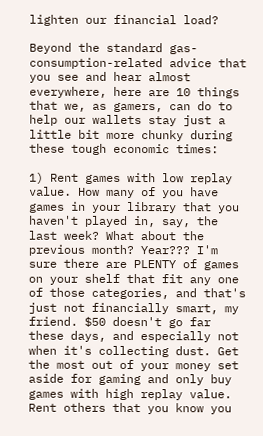lighten our financial load?

Beyond the standard gas-consumption-related advice that you see and hear almost everywhere, here are 10 things that we, as gamers, can do to help our wallets stay just a little bit more chunky during these tough economic times:

1) Rent games with low replay value. How many of you have games in your library that you haven't played in, say, the last week? What about the previous month? Year??? I'm sure there are PLENTY of games on your shelf that fit any one of those categories, and that's just not financially smart, my friend. $50 doesn't go far these days, and especially not when it's collecting dust. Get the most out of your money set aside for gaming and only buy games with high replay value. Rent others that you know you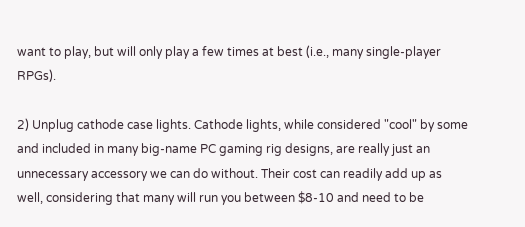want to play, but will only play a few times at best (i.e., many single-player RPGs).

2) Unplug cathode case lights. Cathode lights, while considered "cool" by some and included in many big-name PC gaming rig designs, are really just an unnecessary accessory we can do without. Their cost can readily add up as well, considering that many will run you between $8-10 and need to be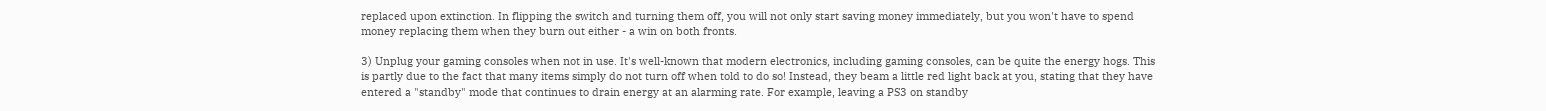replaced upon extinction. In flipping the switch and turning them off, you will not only start saving money immediately, but you won't have to spend money replacing them when they burn out either - a win on both fronts.

3) Unplug your gaming consoles when not in use. It's well-known that modern electronics, including gaming consoles, can be quite the energy hogs. This is partly due to the fact that many items simply do not turn off when told to do so! Instead, they beam a little red light back at you, stating that they have entered a "standby" mode that continues to drain energy at an alarming rate. For example, leaving a PS3 on standby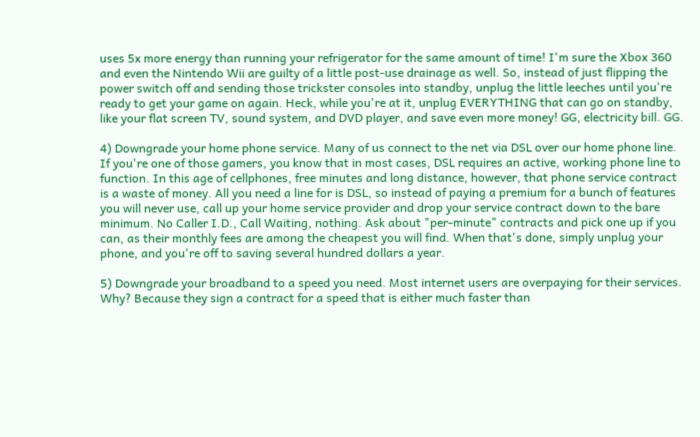uses 5x more energy than running your refrigerator for the same amount of time! I'm sure the Xbox 360 and even the Nintendo Wii are guilty of a little post-use drainage as well. So, instead of just flipping the power switch off and sending those trickster consoles into standby, unplug the little leeches until you're ready to get your game on again. Heck, while you're at it, unplug EVERYTHING that can go on standby, like your flat screen TV, sound system, and DVD player, and save even more money! GG, electricity bill. GG.

4) Downgrade your home phone service. Many of us connect to the net via DSL over our home phone line. If you're one of those gamers, you know that in most cases, DSL requires an active, working phone line to function. In this age of cellphones, free minutes and long distance, however, that phone service contract is a waste of money. All you need a line for is DSL, so instead of paying a premium for a bunch of features you will never use, call up your home service provider and drop your service contract down to the bare minimum. No Caller I.D., Call Waiting, nothing. Ask about "per-minute" contracts and pick one up if you can, as their monthly fees are among the cheapest you will find. When that's done, simply unplug your phone, and you're off to saving several hundred dollars a year.

5) Downgrade your broadband to a speed you need. Most internet users are overpaying for their services. Why? Because they sign a contract for a speed that is either much faster than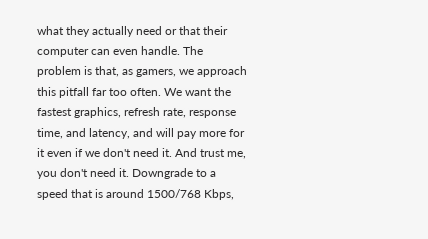what they actually need or that their computer can even handle. The problem is that, as gamers, we approach this pitfall far too often. We want the fastest graphics, refresh rate, response time, and latency, and will pay more for it even if we don't need it. And trust me, you don't need it. Downgrade to a speed that is around 1500/768 Kbps,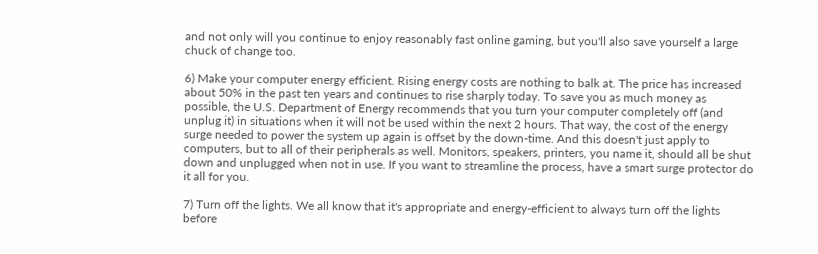and not only will you continue to enjoy reasonably fast online gaming, but you'll also save yourself a large chuck of change too.

6) Make your computer energy efficient. Rising energy costs are nothing to balk at. The price has increased about 50% in the past ten years and continues to rise sharply today. To save you as much money as possible, the U.S. Department of Energy recommends that you turn your computer completely off (and unplug it) in situations when it will not be used within the next 2 hours. That way, the cost of the energy surge needed to power the system up again is offset by the down-time. And this doesn't just apply to computers, but to all of their peripherals as well. Monitors, speakers, printers, you name it, should all be shut down and unplugged when not in use. If you want to streamline the process, have a smart surge protector do it all for you.

7) Turn off the lights. We all know that it's appropriate and energy-efficient to always turn off the lights before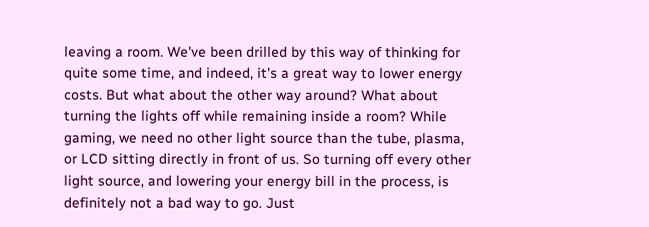leaving a room. We've been drilled by this way of thinking for quite some time, and indeed, it's a great way to lower energy costs. But what about the other way around? What about turning the lights off while remaining inside a room? While gaming, we need no other light source than the tube, plasma, or LCD sitting directly in front of us. So turning off every other light source, and lowering your energy bill in the process, is definitely not a bad way to go. Just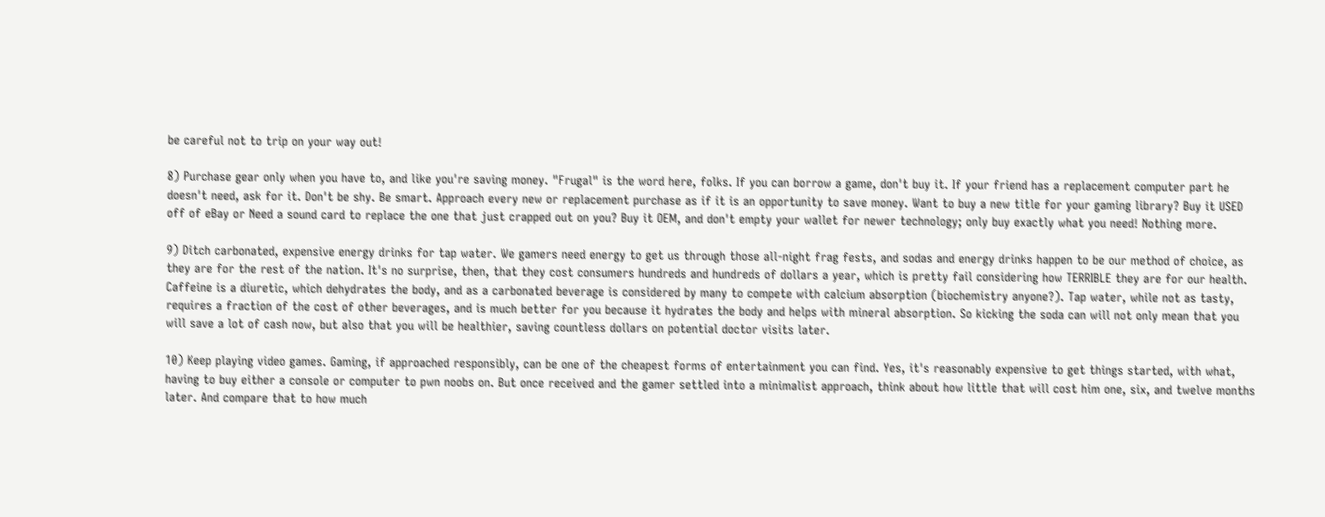be careful not to trip on your way out!

8) Purchase gear only when you have to, and like you're saving money. "Frugal" is the word here, folks. If you can borrow a game, don't buy it. If your friend has a replacement computer part he doesn't need, ask for it. Don't be shy. Be smart. Approach every new or replacement purchase as if it is an opportunity to save money. Want to buy a new title for your gaming library? Buy it USED off of eBay or Need a sound card to replace the one that just crapped out on you? Buy it OEM, and don't empty your wallet for newer technology; only buy exactly what you need! Nothing more.

9) Ditch carbonated, expensive energy drinks for tap water. We gamers need energy to get us through those all-night frag fests, and sodas and energy drinks happen to be our method of choice, as they are for the rest of the nation. It's no surprise, then, that they cost consumers hundreds and hundreds of dollars a year, which is pretty fail considering how TERRIBLE they are for our health. Caffeine is a diuretic, which dehydrates the body, and as a carbonated beverage is considered by many to compete with calcium absorption (biochemistry anyone?). Tap water, while not as tasty, requires a fraction of the cost of other beverages, and is much better for you because it hydrates the body and helps with mineral absorption. So kicking the soda can will not only mean that you will save a lot of cash now, but also that you will be healthier, saving countless dollars on potential doctor visits later.

10) Keep playing video games. Gaming, if approached responsibly, can be one of the cheapest forms of entertainment you can find. Yes, it's reasonably expensive to get things started, with what, having to buy either a console or computer to pwn noobs on. But once received and the gamer settled into a minimalist approach, think about how little that will cost him one, six, and twelve months later. And compare that to how much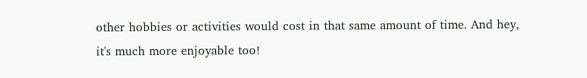other hobbies or activities would cost in that same amount of time. And hey, it's much more enjoyable too!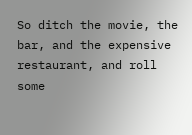So ditch the movie, the bar, and the expensive restaurant, and roll some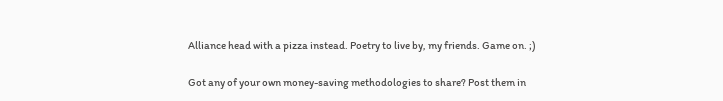Alliance head with a pizza instead. Poetry to live by, my friends. Game on. ;)

Got any of your own money-saving methodologies to share? Post them in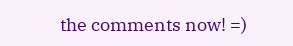the comments now! =)